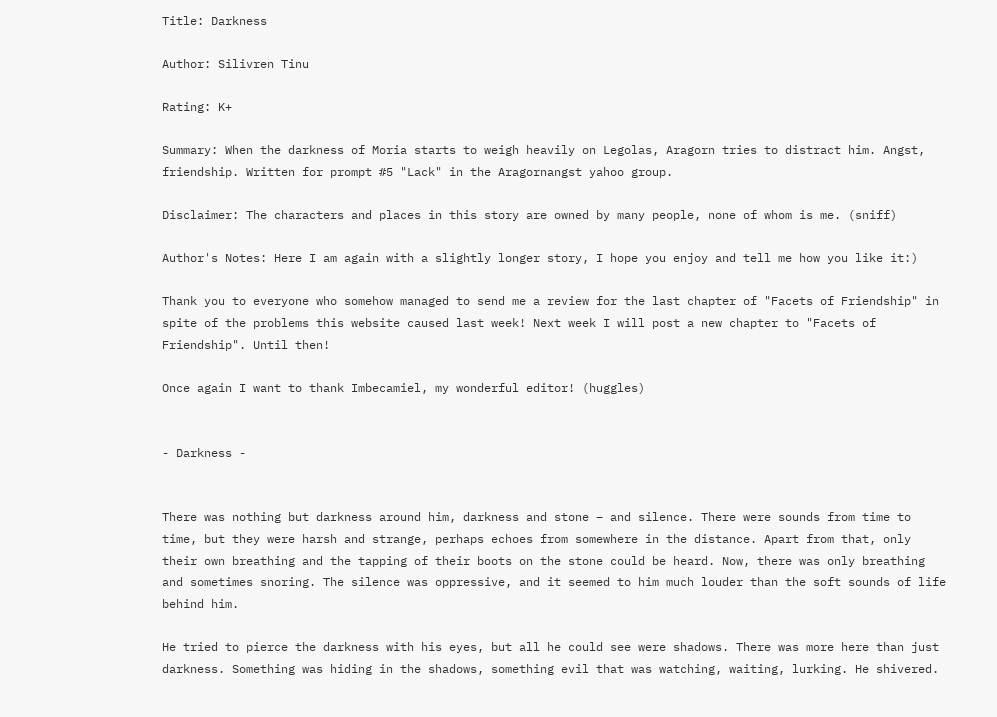Title: Darkness

Author: Silivren Tinu

Rating: K+

Summary: When the darkness of Moria starts to weigh heavily on Legolas, Aragorn tries to distract him. Angst, friendship. Written for prompt #5 "Lack" in the Aragornangst yahoo group.

Disclaimer: The characters and places in this story are owned by many people, none of whom is me. (sniff)

Author's Notes: Here I am again with a slightly longer story, I hope you enjoy and tell me how you like it:)

Thank you to everyone who somehow managed to send me a review for the last chapter of "Facets of Friendship" in spite of the problems this website caused last week! Next week I will post a new chapter to "Facets of Friendship". Until then!

Once again I want to thank Imbecamiel, my wonderful editor! (huggles)


- Darkness -


There was nothing but darkness around him, darkness and stone – and silence. There were sounds from time to time, but they were harsh and strange, perhaps echoes from somewhere in the distance. Apart from that, only their own breathing and the tapping of their boots on the stone could be heard. Now, there was only breathing and sometimes snoring. The silence was oppressive, and it seemed to him much louder than the soft sounds of life behind him.

He tried to pierce the darkness with his eyes, but all he could see were shadows. There was more here than just darkness. Something was hiding in the shadows, something evil that was watching, waiting, lurking. He shivered.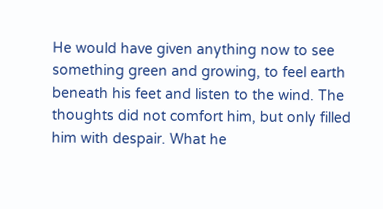He would have given anything now to see something green and growing, to feel earth beneath his feet and listen to the wind. The thoughts did not comfort him, but only filled him with despair. What he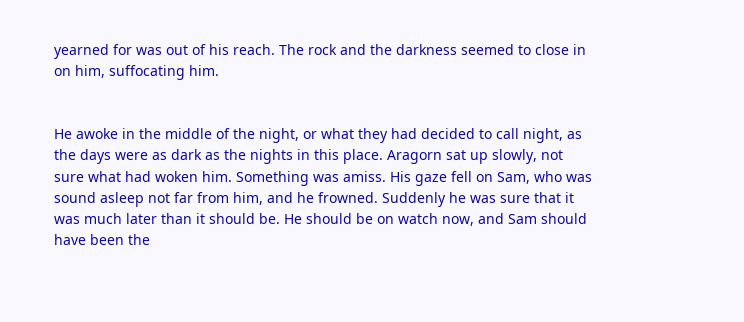yearned for was out of his reach. The rock and the darkness seemed to close in on him, suffocating him.


He awoke in the middle of the night, or what they had decided to call night, as the days were as dark as the nights in this place. Aragorn sat up slowly, not sure what had woken him. Something was amiss. His gaze fell on Sam, who was sound asleep not far from him, and he frowned. Suddenly he was sure that it was much later than it should be. He should be on watch now, and Sam should have been the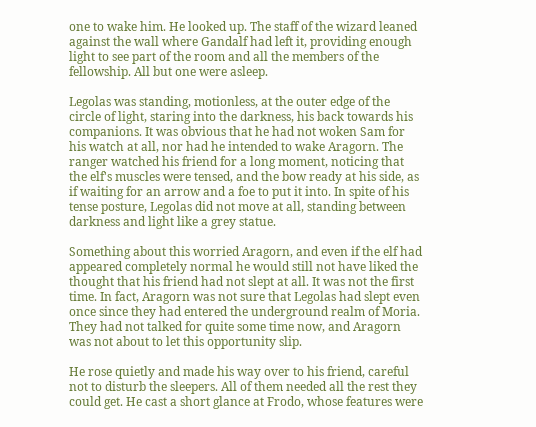one to wake him. He looked up. The staff of the wizard leaned against the wall where Gandalf had left it, providing enough light to see part of the room and all the members of the fellowship. All but one were asleep.

Legolas was standing, motionless, at the outer edge of the circle of light, staring into the darkness, his back towards his companions. It was obvious that he had not woken Sam for his watch at all, nor had he intended to wake Aragorn. The ranger watched his friend for a long moment, noticing that the elf's muscles were tensed, and the bow ready at his side, as if waiting for an arrow and a foe to put it into. In spite of his tense posture, Legolas did not move at all, standing between darkness and light like a grey statue.

Something about this worried Aragorn, and even if the elf had appeared completely normal he would still not have liked the thought that his friend had not slept at all. It was not the first time. In fact, Aragorn was not sure that Legolas had slept even once since they had entered the underground realm of Moria. They had not talked for quite some time now, and Aragorn was not about to let this opportunity slip.

He rose quietly and made his way over to his friend, careful not to disturb the sleepers. All of them needed all the rest they could get. He cast a short glance at Frodo, whose features were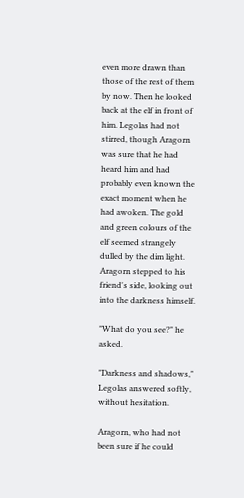even more drawn than those of the rest of them by now. Then he looked back at the elf in front of him. Legolas had not stirred, though Aragorn was sure that he had heard him and had probably even known the exact moment when he had awoken. The gold and green colours of the elf seemed strangely dulled by the dim light. Aragorn stepped to his friend's side, looking out into the darkness himself.

"What do you see?" he asked.

"Darkness and shadows," Legolas answered softly, without hesitation.

Aragorn, who had not been sure if he could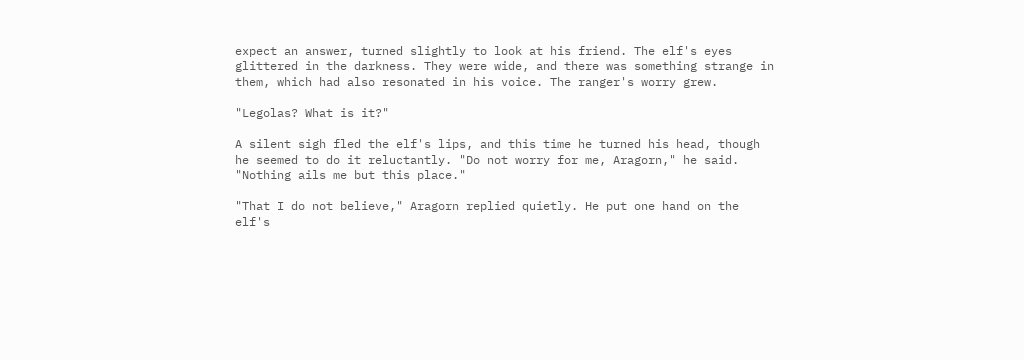expect an answer, turned slightly to look at his friend. The elf's eyes glittered in the darkness. They were wide, and there was something strange in them, which had also resonated in his voice. The ranger's worry grew.

"Legolas? What is it?"

A silent sigh fled the elf's lips, and this time he turned his head, though he seemed to do it reluctantly. "Do not worry for me, Aragorn," he said. "Nothing ails me but this place."

"That I do not believe," Aragorn replied quietly. He put one hand on the elf's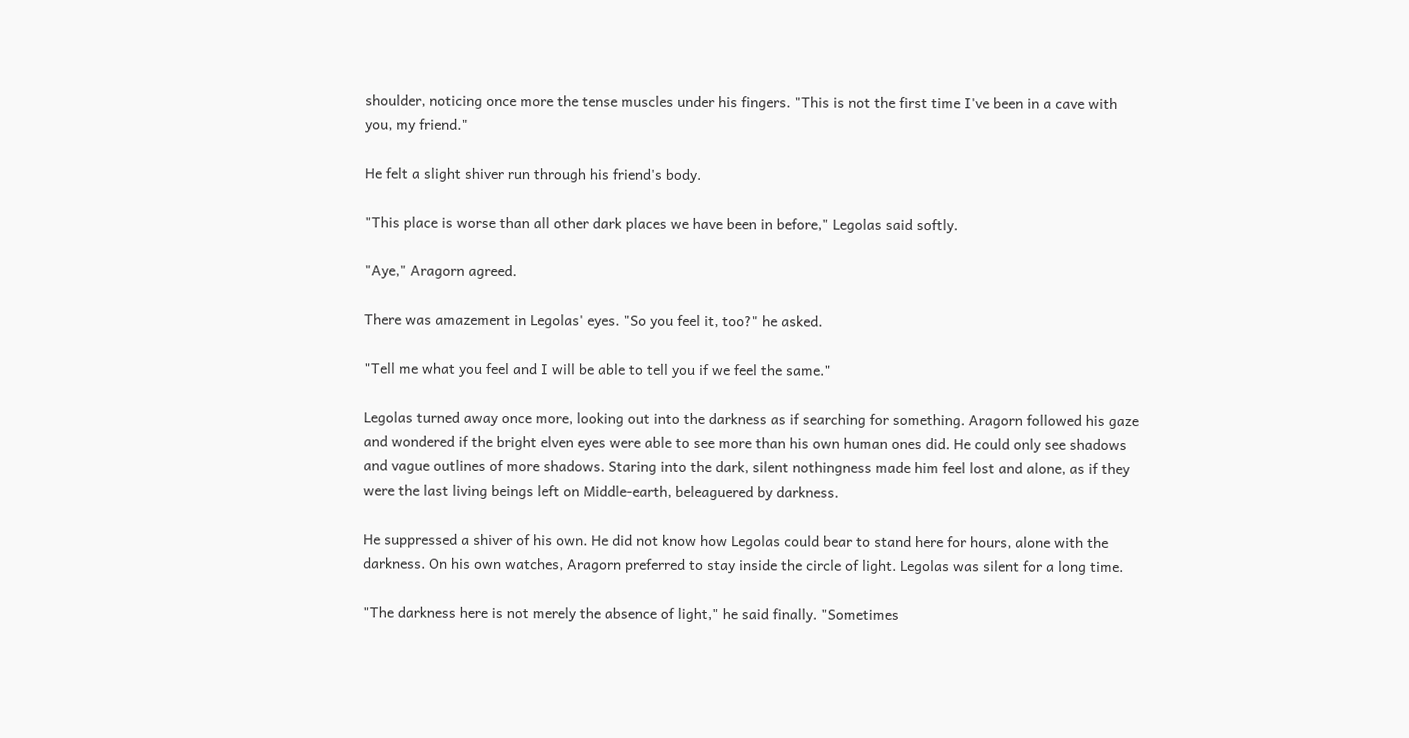shoulder, noticing once more the tense muscles under his fingers. "This is not the first time I've been in a cave with you, my friend."

He felt a slight shiver run through his friend's body.

"This place is worse than all other dark places we have been in before," Legolas said softly.

"Aye," Aragorn agreed.

There was amazement in Legolas' eyes. "So you feel it, too?" he asked.

"Tell me what you feel and I will be able to tell you if we feel the same."

Legolas turned away once more, looking out into the darkness as if searching for something. Aragorn followed his gaze and wondered if the bright elven eyes were able to see more than his own human ones did. He could only see shadows and vague outlines of more shadows. Staring into the dark, silent nothingness made him feel lost and alone, as if they were the last living beings left on Middle-earth, beleaguered by darkness.

He suppressed a shiver of his own. He did not know how Legolas could bear to stand here for hours, alone with the darkness. On his own watches, Aragorn preferred to stay inside the circle of light. Legolas was silent for a long time.

"The darkness here is not merely the absence of light," he said finally. "Sometimes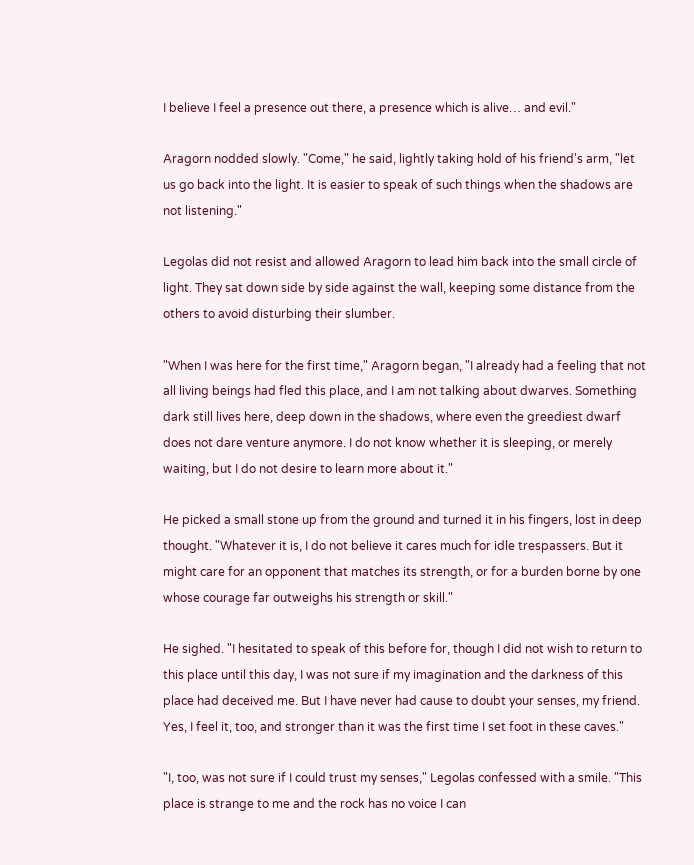I believe I feel a presence out there, a presence which is alive… and evil."

Aragorn nodded slowly. "Come," he said, lightly taking hold of his friend's arm, "let us go back into the light. It is easier to speak of such things when the shadows are not listening."

Legolas did not resist and allowed Aragorn to lead him back into the small circle of light. They sat down side by side against the wall, keeping some distance from the others to avoid disturbing their slumber.

"When I was here for the first time," Aragorn began, "I already had a feeling that not all living beings had fled this place, and I am not talking about dwarves. Something dark still lives here, deep down in the shadows, where even the greediest dwarf does not dare venture anymore. I do not know whether it is sleeping, or merely waiting, but I do not desire to learn more about it."

He picked a small stone up from the ground and turned it in his fingers, lost in deep thought. "Whatever it is, I do not believe it cares much for idle trespassers. But it might care for an opponent that matches its strength, or for a burden borne by one whose courage far outweighs his strength or skill."

He sighed. "I hesitated to speak of this before for, though I did not wish to return to this place until this day, I was not sure if my imagination and the darkness of this place had deceived me. But I have never had cause to doubt your senses, my friend. Yes, I feel it, too, and stronger than it was the first time I set foot in these caves."

"I, too, was not sure if I could trust my senses," Legolas confessed with a smile. "This place is strange to me and the rock has no voice I can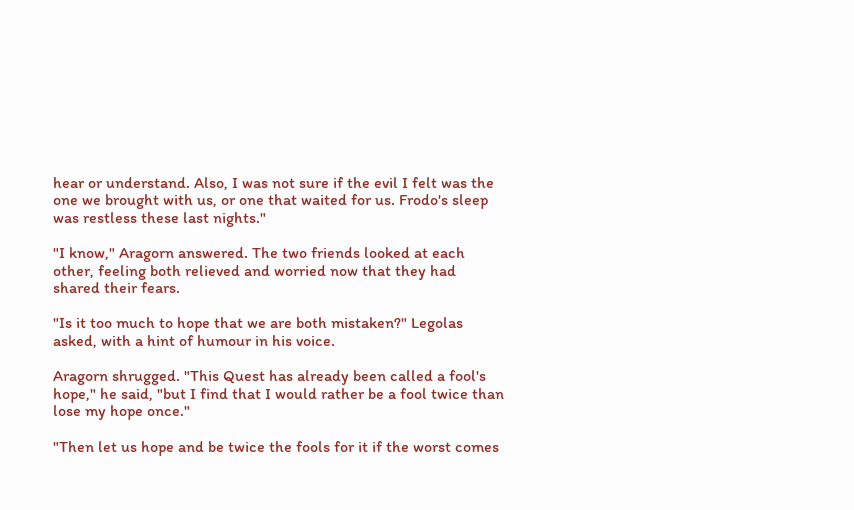hear or understand. Also, I was not sure if the evil I felt was the one we brought with us, or one that waited for us. Frodo's sleep was restless these last nights."

"I know," Aragorn answered. The two friends looked at each other, feeling both relieved and worried now that they had shared their fears.

"Is it too much to hope that we are both mistaken?" Legolas asked, with a hint of humour in his voice.

Aragorn shrugged. "This Quest has already been called a fool's hope," he said, "but I find that I would rather be a fool twice than lose my hope once."

"Then let us hope and be twice the fools for it if the worst comes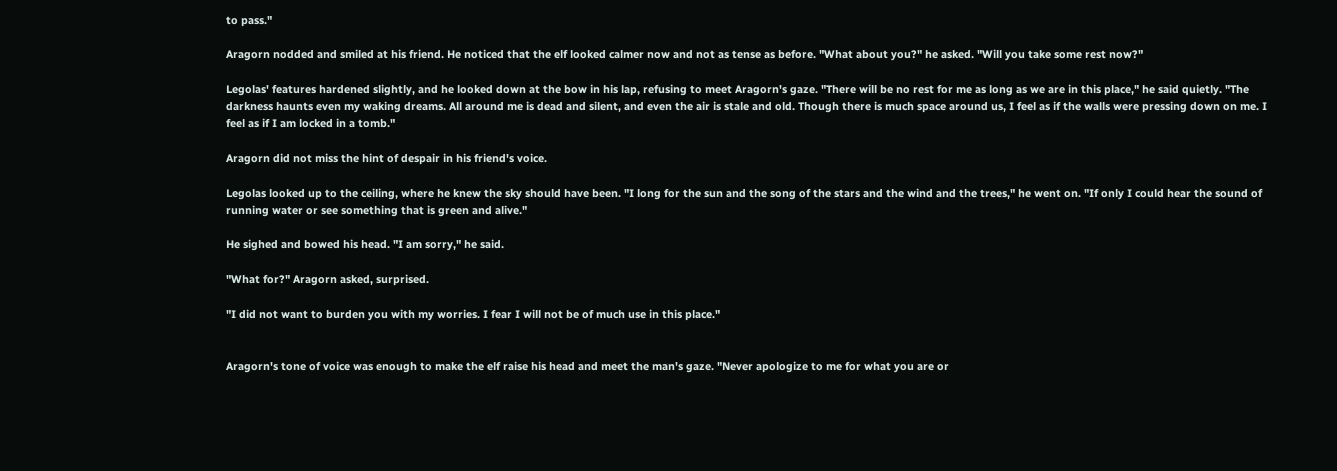to pass."

Aragorn nodded and smiled at his friend. He noticed that the elf looked calmer now and not as tense as before. "What about you?" he asked. "Will you take some rest now?"

Legolas' features hardened slightly, and he looked down at the bow in his lap, refusing to meet Aragorn's gaze. "There will be no rest for me as long as we are in this place," he said quietly. "The darkness haunts even my waking dreams. All around me is dead and silent, and even the air is stale and old. Though there is much space around us, I feel as if the walls were pressing down on me. I feel as if I am locked in a tomb."

Aragorn did not miss the hint of despair in his friend's voice.

Legolas looked up to the ceiling, where he knew the sky should have been. "I long for the sun and the song of the stars and the wind and the trees," he went on. "If only I could hear the sound of running water or see something that is green and alive."

He sighed and bowed his head. "I am sorry," he said.

"What for?" Aragorn asked, surprised.

"I did not want to burden you with my worries. I fear I will not be of much use in this place."


Aragorn's tone of voice was enough to make the elf raise his head and meet the man's gaze. "Never apologize to me for what you are or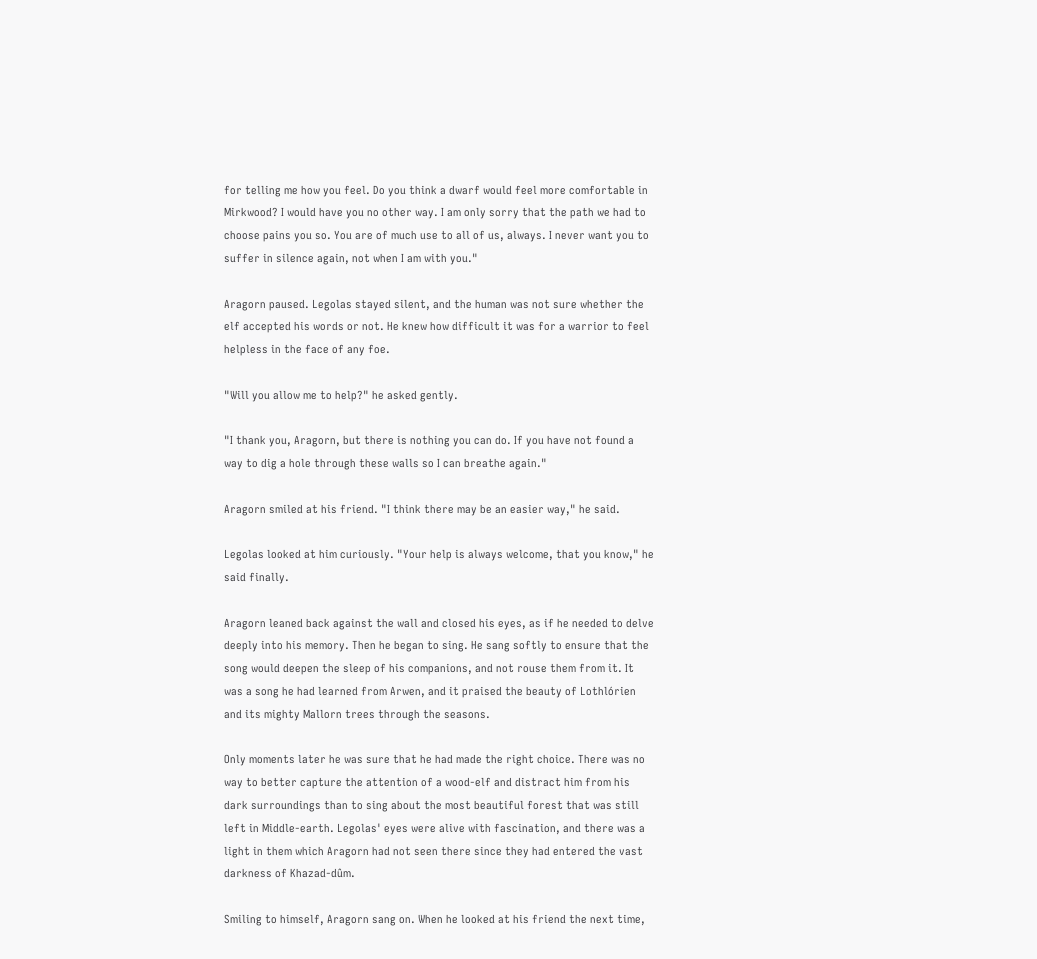for telling me how you feel. Do you think a dwarf would feel more comfortable in Mirkwood? I would have you no other way. I am only sorry that the path we had to choose pains you so. You are of much use to all of us, always. I never want you to suffer in silence again, not when I am with you."

Aragorn paused. Legolas stayed silent, and the human was not sure whether the elf accepted his words or not. He knew how difficult it was for a warrior to feel helpless in the face of any foe.

"Will you allow me to help?" he asked gently.

"I thank you, Aragorn, but there is nothing you can do. If you have not found a way to dig a hole through these walls so I can breathe again."

Aragorn smiled at his friend. "I think there may be an easier way," he said.

Legolas looked at him curiously. "Your help is always welcome, that you know," he said finally.

Aragorn leaned back against the wall and closed his eyes, as if he needed to delve deeply into his memory. Then he began to sing. He sang softly to ensure that the song would deepen the sleep of his companions, and not rouse them from it. It was a song he had learned from Arwen, and it praised the beauty of Lothlórien and its mighty Mallorn trees through the seasons.

Only moments later he was sure that he had made the right choice. There was no way to better capture the attention of a wood-elf and distract him from his dark surroundings than to sing about the most beautiful forest that was still left in Middle-earth. Legolas' eyes were alive with fascination, and there was a light in them which Aragorn had not seen there since they had entered the vast darkness of Khazad-dûm.

Smiling to himself, Aragorn sang on. When he looked at his friend the next time,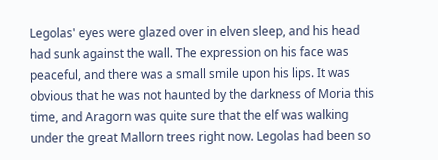Legolas' eyes were glazed over in elven sleep, and his head had sunk against the wall. The expression on his face was peaceful, and there was a small smile upon his lips. It was obvious that he was not haunted by the darkness of Moria this time, and Aragorn was quite sure that the elf was walking under the great Mallorn trees right now. Legolas had been so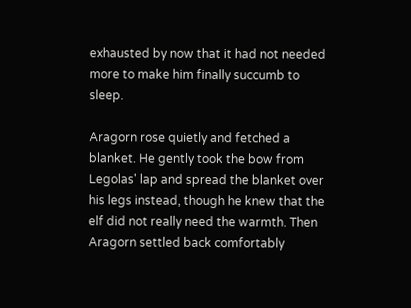exhausted by now that it had not needed more to make him finally succumb to sleep.

Aragorn rose quietly and fetched a blanket. He gently took the bow from Legolas' lap and spread the blanket over his legs instead, though he knew that the elf did not really need the warmth. Then Aragorn settled back comfortably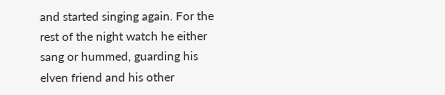and started singing again. For the rest of the night watch he either sang or hummed, guarding his elven friend and his other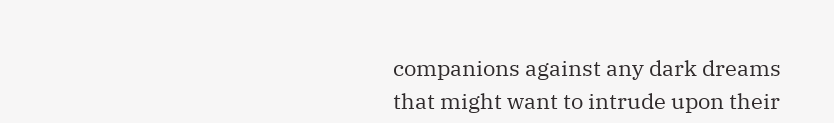companions against any dark dreams that might want to intrude upon their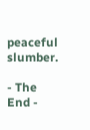peaceful slumber.

- The End -